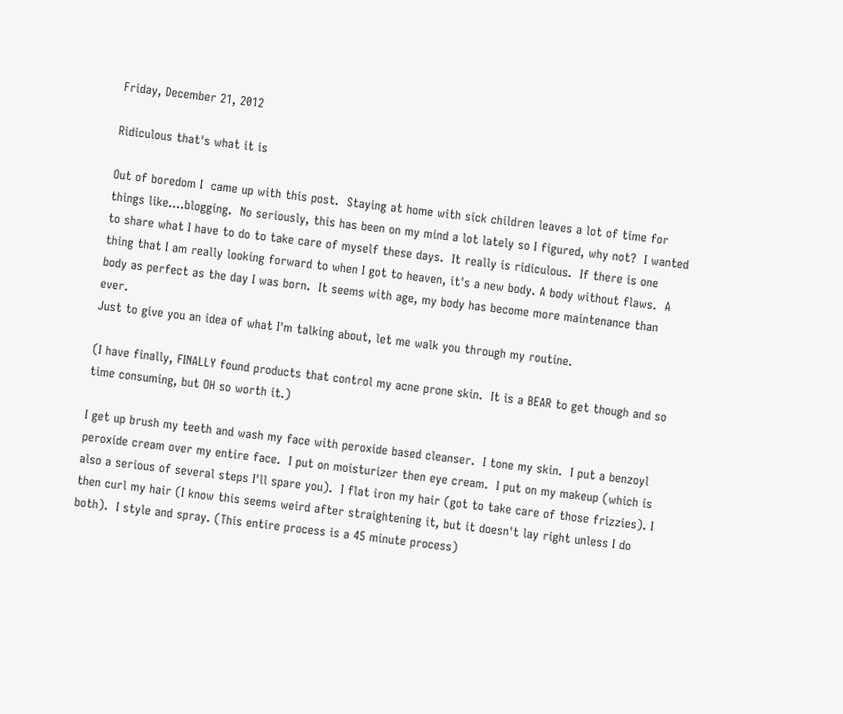Friday, December 21, 2012

Ridiculous that's what it is

Out of boredom I  came up with this post.  Staying at home with sick children leaves a lot of time for things like....blogging.  No seriously, this has been on my mind a lot lately so I figured, why not?  I wanted to share what I have to do to take care of myself these days.  It really is ridiculous.  If there is one thing that I am really looking forward to when I got to heaven, it's a new body. A body without flaws.  A body as perfect as the day I was born.  It seems with age, my body has become more maintenance than ever.
Just to give you an idea of what I'm talking about, let me walk you through my routine.

(I have finally, FINALLY found products that control my acne prone skin.  It is a BEAR to get though and so time consuming, but OH so worth it.)

I get up brush my teeth and wash my face with peroxide based cleanser.  I tone my skin.  I put a benzoyl peroxide cream over my entire face.  I put on moisturizer then eye cream.  I put on my makeup (which is also a serious of several steps I'll spare you).  I flat iron my hair (got to take care of those frizzies). I then curl my hair (I know this seems weird after straightening it, but it doesn't lay right unless I do both).  I style and spray. (This entire process is a 45 minute process)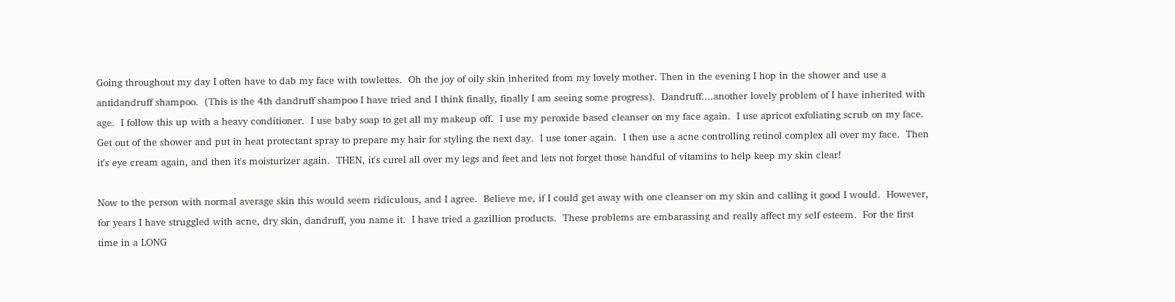Going throughout my day I often have to dab my face with towlettes.  Oh the joy of oily skin inherited from my lovely mother. Then in the evening I hop in the shower and use a antidandruff shampoo.  (This is the 4th dandruff shampoo I have tried and I think finally, finally I am seeing some progress).  Dandruff....another lovely problem of I have inherited with age.  I follow this up with a heavy conditioner.  I use baby soap to get all my makeup off.  I use my peroxide based cleanser on my face again.  I use apricot exfoliating scrub on my face.  Get out of the shower and put in heat protectant spray to prepare my hair for styling the next day.  I use toner again.  I then use a acne controlling retinol complex all over my face.  Then it's eye cream again, and then it's moisturizer again.  THEN, it's curel all over my legs and feet and lets not forget those handful of vitamins to help keep my skin clear!

Now to the person with normal average skin this would seem ridiculous, and I agree.  Believe me, if I could get away with one cleanser on my skin and calling it good I would.  However, for years I have struggled with acne, dry skin, dandruff, you name it.  I have tried a gazillion products.  These problems are embarassing and really affect my self esteem.  For the first time in a LONG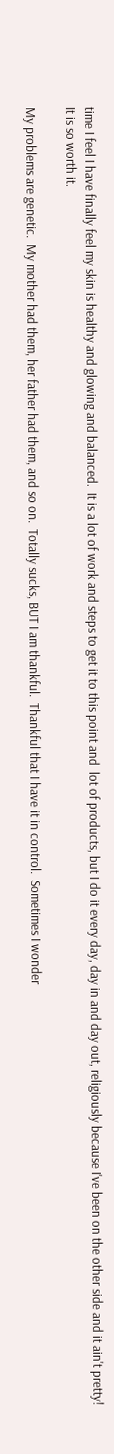time I feel I have finally feel my skin is healthy and glowing and balanced.  It is a lot of work and steps to get it to this point and  lot of products, but I do it every day, day in and day out, religiously because I've been on the other side and it ain't pretty!  It is so worth it.

My problems are genetic.  My mother had them, her father had them, and so on.  Totally sucks, BUT I am thankful.  Thankful that I have it in control.  Sometimes I wonder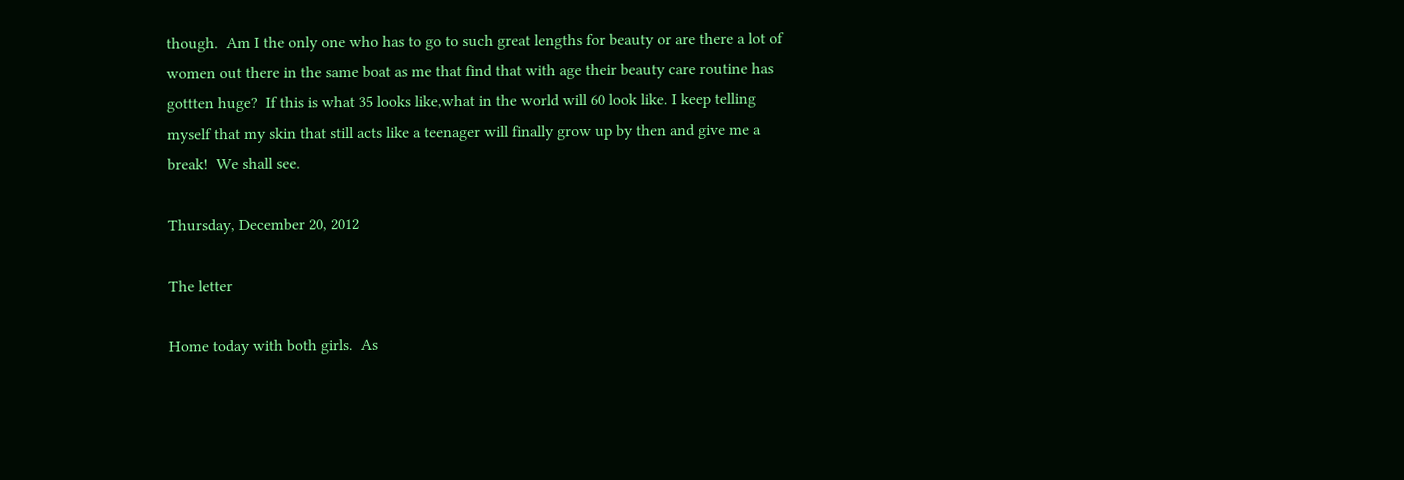though.  Am I the only one who has to go to such great lengths for beauty or are there a lot of women out there in the same boat as me that find that with age their beauty care routine has gottten huge?  If this is what 35 looks like,what in the world will 60 look like. I keep telling myself that my skin that still acts like a teenager will finally grow up by then and give me a break!  We shall see.

Thursday, December 20, 2012

The letter

Home today with both girls.  As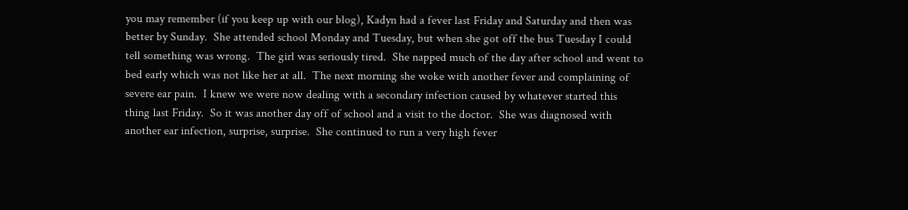you may remember (if you keep up with our blog), Kadyn had a fever last Friday and Saturday and then was better by Sunday.  She attended school Monday and Tuesday, but when she got off the bus Tuesday I could tell something was wrong.  The girl was seriously tired.  She napped much of the day after school and went to bed early which was not like her at all.  The next morning she woke with another fever and complaining of severe ear pain.  I knew we were now dealing with a secondary infection caused by whatever started this thing last Friday.  So it was another day off of school and a visit to the doctor.  She was diagnosed with another ear infection, surprise, surprise.  She continued to run a very high fever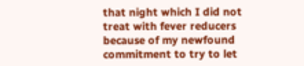that night which I did not treat with fever reducers because of my newfound commitment to try to let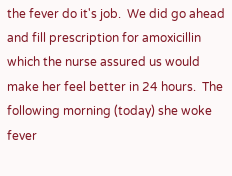the fever do it's job.  We did go ahead and fill prescription for amoxicillin which the nurse assured us would make her feel better in 24 hours.  The following morning (today) she woke fever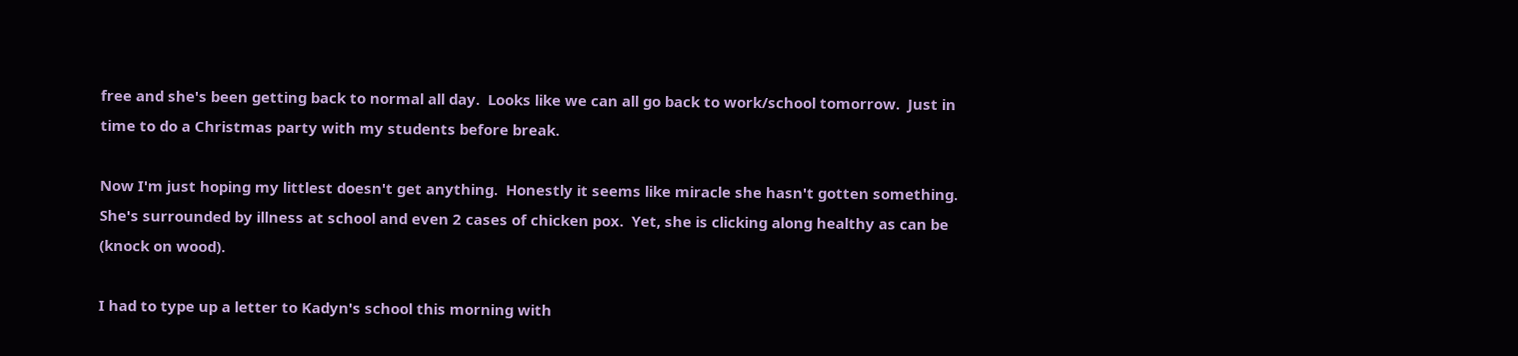free and she's been getting back to normal all day.  Looks like we can all go back to work/school tomorrow.  Just in time to do a Christmas party with my students before break.

Now I'm just hoping my littlest doesn't get anything.  Honestly it seems like miracle she hasn't gotten something.  She's surrounded by illness at school and even 2 cases of chicken pox.  Yet, she is clicking along healthy as can be (knock on wood).

I had to type up a letter to Kadyn's school this morning with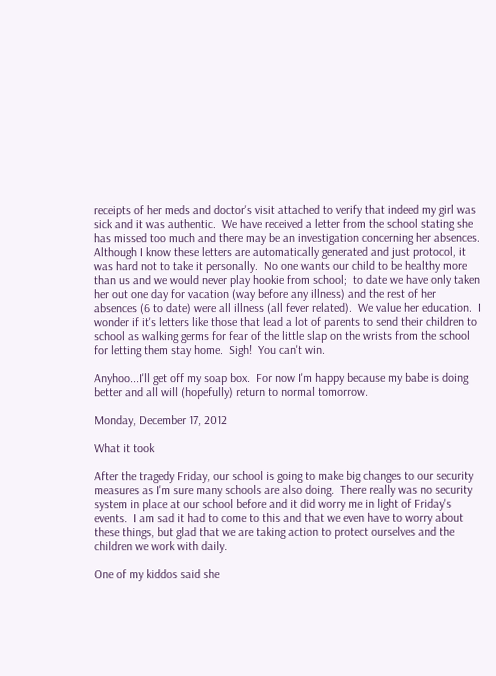receipts of her meds and doctor's visit attached to verify that indeed my girl was sick and it was authentic.  We have received a letter from the school stating she has missed too much and there may be an investigation concerning her absences.  Although I know these letters are automatically generated and just protocol, it was hard not to take it personally.  No one wants our child to be healthy more than us and we would never play hookie from school;  to date we have only taken her out one day for vacation (way before any illness) and the rest of her absences (6 to date) were all illness (all fever related).  We value her education.  I wonder if it's letters like those that lead a lot of parents to send their children to school as walking germs for fear of the little slap on the wrists from the school for letting them stay home.  Sigh!  You can't win.

Anyhoo...I'll get off my soap box.  For now I'm happy because my babe is doing better and all will (hopefully) return to normal tomorrow.

Monday, December 17, 2012

What it took

After the tragedy Friday, our school is going to make big changes to our security measures as I'm sure many schools are also doing.  There really was no security system in place at our school before and it did worry me in light of Friday's events.  I am sad it had to come to this and that we even have to worry about these things, but glad that we are taking action to protect ourselves and the children we work with daily.

One of my kiddos said she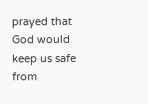prayed that God would keep us safe from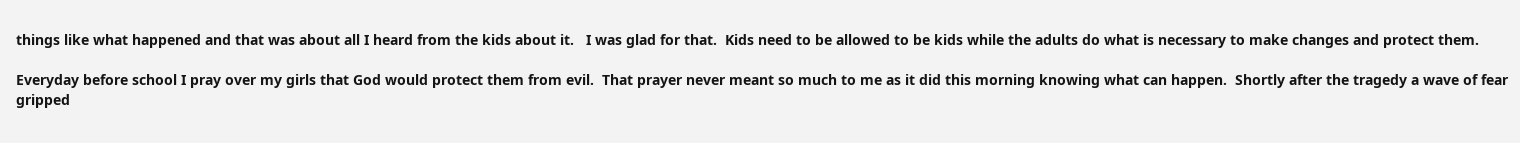things like what happened and that was about all I heard from the kids about it.   I was glad for that.  Kids need to be allowed to be kids while the adults do what is necessary to make changes and protect them.

Everyday before school I pray over my girls that God would protect them from evil.  That prayer never meant so much to me as it did this morning knowing what can happen.  Shortly after the tragedy a wave of fear gripped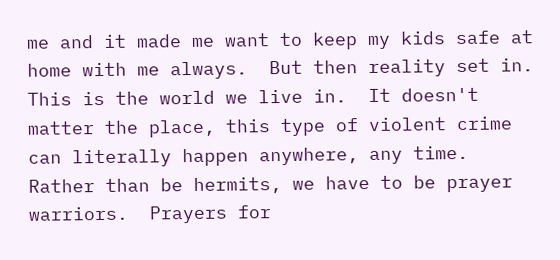me and it made me want to keep my kids safe at home with me always.  But then reality set in.  This is the world we live in.  It doesn't matter the place, this type of violent crime can literally happen anywhere, any time.  Rather than be hermits, we have to be prayer warriors.  Prayers for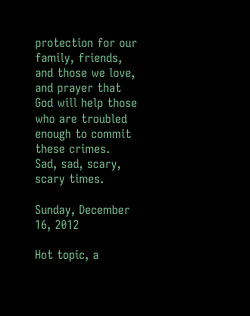protection for our family, friends, and those we love, and prayer that God will help those who are troubled enough to commit these crimes.  Sad, sad, scary, scary times.

Sunday, December 16, 2012

Hot topic, a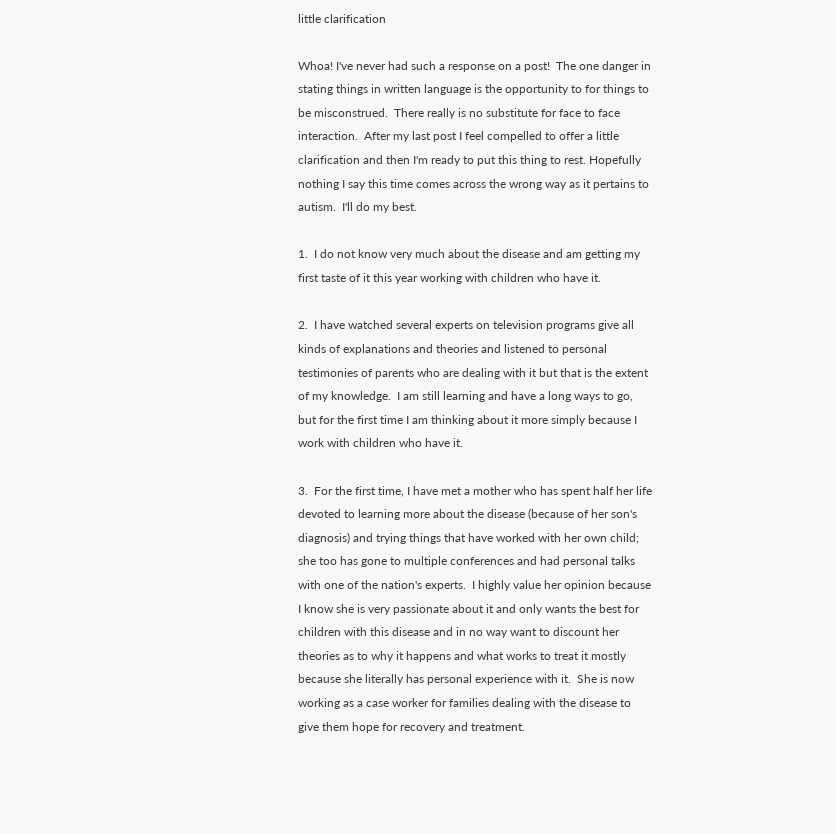little clarification

Whoa! I've never had such a response on a post!  The one danger in stating things in written language is the opportunity to for things to be misconstrued.  There really is no substitute for face to face interaction.  After my last post I feel compelled to offer a little clarification and then I'm ready to put this thing to rest. Hopefully nothing I say this time comes across the wrong way as it pertains to autism.  I'll do my best.

1.  I do not know very much about the disease and am getting my first taste of it this year working with children who have it.

2.  I have watched several experts on television programs give all kinds of explanations and theories and listened to personal testimonies of parents who are dealing with it but that is the extent of my knowledge.  I am still learning and have a long ways to go, but for the first time I am thinking about it more simply because I work with children who have it.

3.  For the first time, I have met a mother who has spent half her life devoted to learning more about the disease (because of her son's diagnosis) and trying things that have worked with her own child; she too has gone to multiple conferences and had personal talks with one of the nation's experts.  I highly value her opinion because I know she is very passionate about it and only wants the best for children with this disease and in no way want to discount her theories as to why it happens and what works to treat it mostly because she literally has personal experience with it.  She is now working as a case worker for families dealing with the disease to give them hope for recovery and treatment.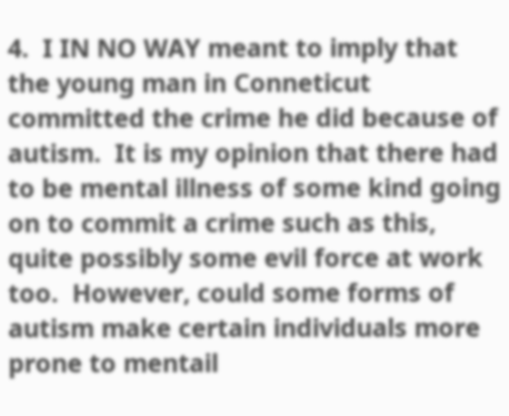4.  I IN NO WAY meant to imply that the young man in Conneticut committed the crime he did because of autism.  It is my opinion that there had to be mental illness of some kind going on to commit a crime such as this, quite possibly some evil force at work too.  However, could some forms of autism make certain individuals more prone to mentail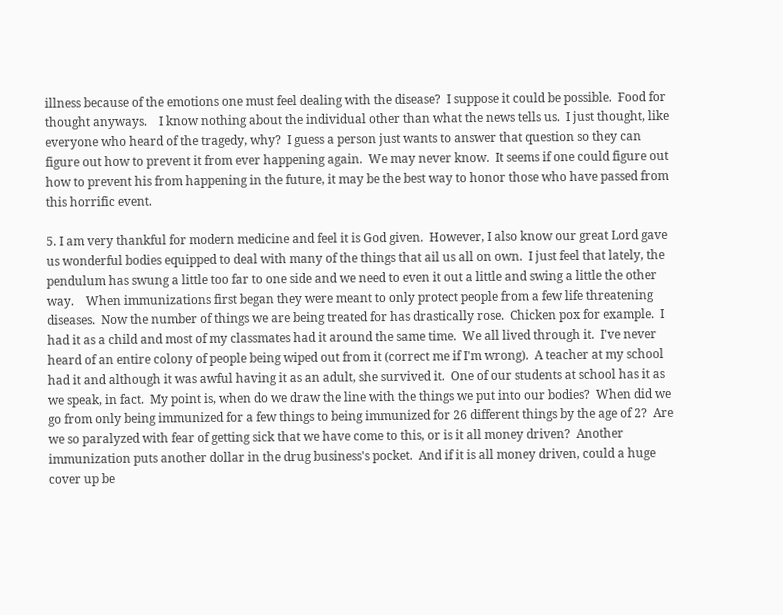illness because of the emotions one must feel dealing with the disease?  I suppose it could be possible.  Food for thought anyways.    I know nothing about the individual other than what the news tells us.  I just thought, like everyone who heard of the tragedy, why?  I guess a person just wants to answer that question so they can figure out how to prevent it from ever happening again.  We may never know.  It seems if one could figure out how to prevent his from happening in the future, it may be the best way to honor those who have passed from this horrific event.

5. I am very thankful for modern medicine and feel it is God given.  However, I also know our great Lord gave us wonderful bodies equipped to deal with many of the things that ail us all on own.  I just feel that lately, the pendulum has swung a little too far to one side and we need to even it out a little and swing a little the other way.    When immunizations first began they were meant to only protect people from a few life threatening diseases.  Now the number of things we are being treated for has drastically rose.  Chicken pox for example.  I had it as a child and most of my classmates had it around the same time.  We all lived through it.  I've never heard of an entire colony of people being wiped out from it (correct me if I'm wrong).  A teacher at my school had it and although it was awful having it as an adult, she survived it.  One of our students at school has it as we speak, in fact.  My point is, when do we draw the line with the things we put into our bodies?  When did we go from only being immunized for a few things to being immunized for 26 different things by the age of 2?  Are we so paralyzed with fear of getting sick that we have come to this, or is it all money driven?  Another immunization puts another dollar in the drug business's pocket.  And if it is all money driven, could a huge cover up be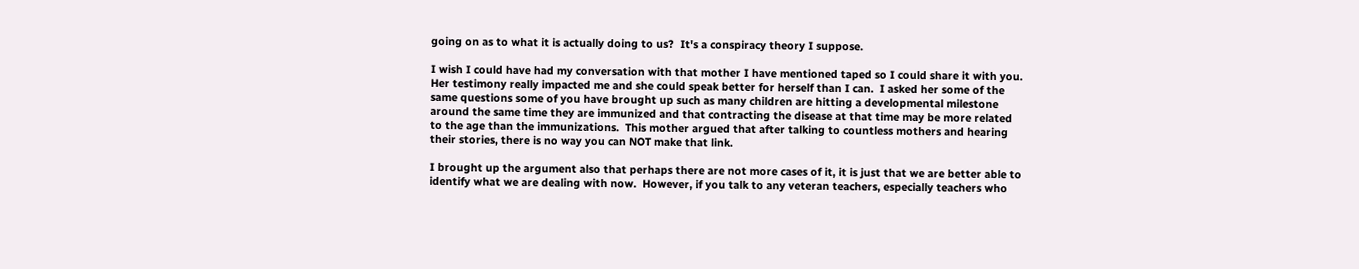going on as to what it is actually doing to us?  It's a conspiracy theory I suppose.

I wish I could have had my conversation with that mother I have mentioned taped so I could share it with you.  Her testimony really impacted me and she could speak better for herself than I can.  I asked her some of the same questions some of you have brought up such as many children are hitting a developmental milestone around the same time they are immunized and that contracting the disease at that time may be more related to the age than the immunizations.  This mother argued that after talking to countless mothers and hearing their stories, there is no way you can NOT make that link.

I brought up the argument also that perhaps there are not more cases of it, it is just that we are better able to identify what we are dealing with now.  However, if you talk to any veteran teachers, especially teachers who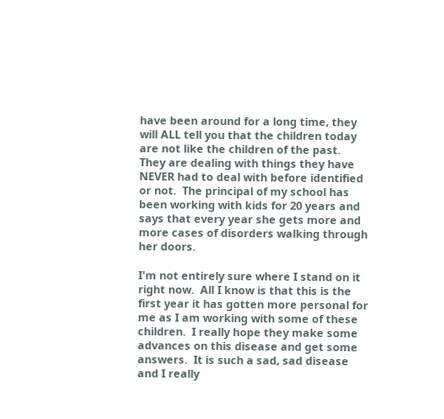have been around for a long time, they will ALL tell you that the children today are not like the children of the past.  They are dealing with things they have NEVER had to deal with before identified or not.  The principal of my school has been working with kids for 20 years and says that every year she gets more and more cases of disorders walking through her doors.

I'm not entirely sure where I stand on it right now.  All I know is that this is the first year it has gotten more personal for me as I am working with some of these children.  I really hope they make some advances on this disease and get some answers.  It is such a sad, sad disease and I really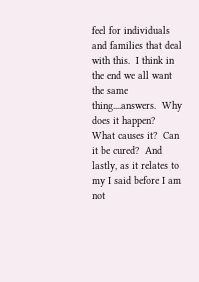feel for individuals and families that deal with this.  I think in the end we all want the same thing....answers.  Why does it happen?  What causes it?  Can it be cured?  And lastly, as it relates to my I said before I am not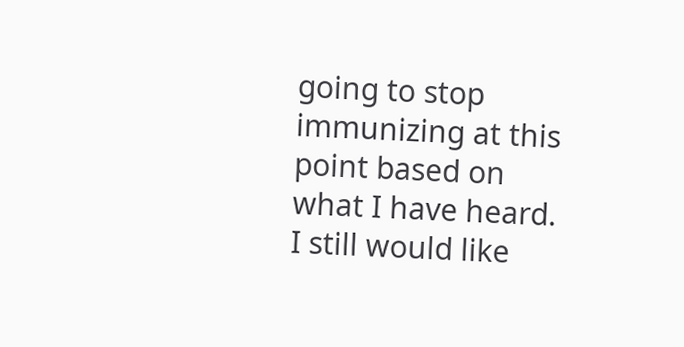going to stop immunizing at this point based on what I have heard.  I still would like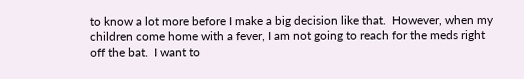to know a lot more before I make a big decision like that.  However, when my children come home with a fever, I am not going to reach for the meds right off the bat.  I want to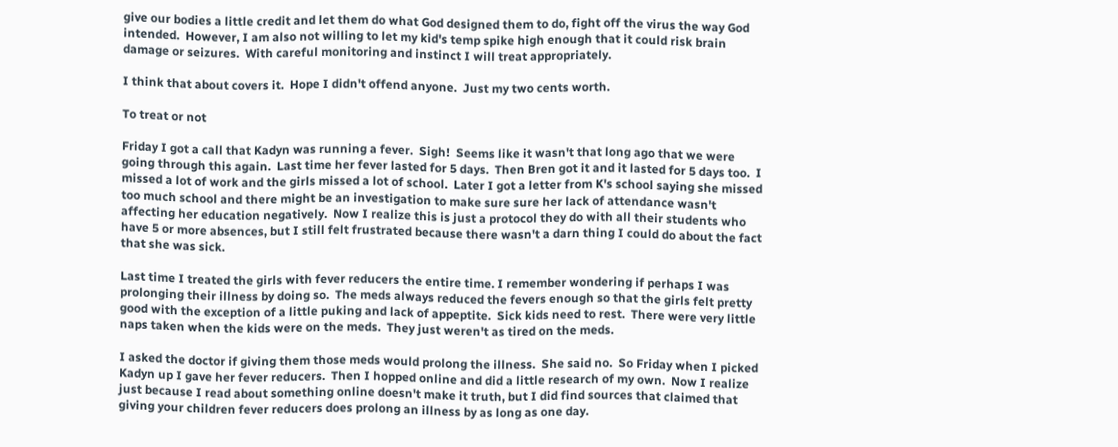give our bodies a little credit and let them do what God designed them to do, fight off the virus the way God intended.  However, I am also not willing to let my kid's temp spike high enough that it could risk brain damage or seizures.  With careful monitoring and instinct I will treat appropriately.

I think that about covers it.  Hope I didn't offend anyone.  Just my two cents worth.

To treat or not

Friday I got a call that Kadyn was running a fever.  Sigh!  Seems like it wasn't that long ago that we were going through this again.  Last time her fever lasted for 5 days.  Then Bren got it and it lasted for 5 days too.  I missed a lot of work and the girls missed a lot of school.  Later I got a letter from K's school saying she missed too much school and there might be an investigation to make sure sure her lack of attendance wasn't affecting her education negatively.  Now I realize this is just a protocol they do with all their students who have 5 or more absences, but I still felt frustrated because there wasn't a darn thing I could do about the fact that she was sick.

Last time I treated the girls with fever reducers the entire time. I remember wondering if perhaps I was prolonging their illness by doing so.  The meds always reduced the fevers enough so that the girls felt pretty good with the exception of a little puking and lack of appeptite.  Sick kids need to rest.  There were very little naps taken when the kids were on the meds.  They just weren't as tired on the meds.

I asked the doctor if giving them those meds would prolong the illness.  She said no.  So Friday when I picked Kadyn up I gave her fever reducers.  Then I hopped online and did a little research of my own.  Now I realize just because I read about something online doesn't make it truth, but I did find sources that claimed that giving your children fever reducers does prolong an illness by as long as one day.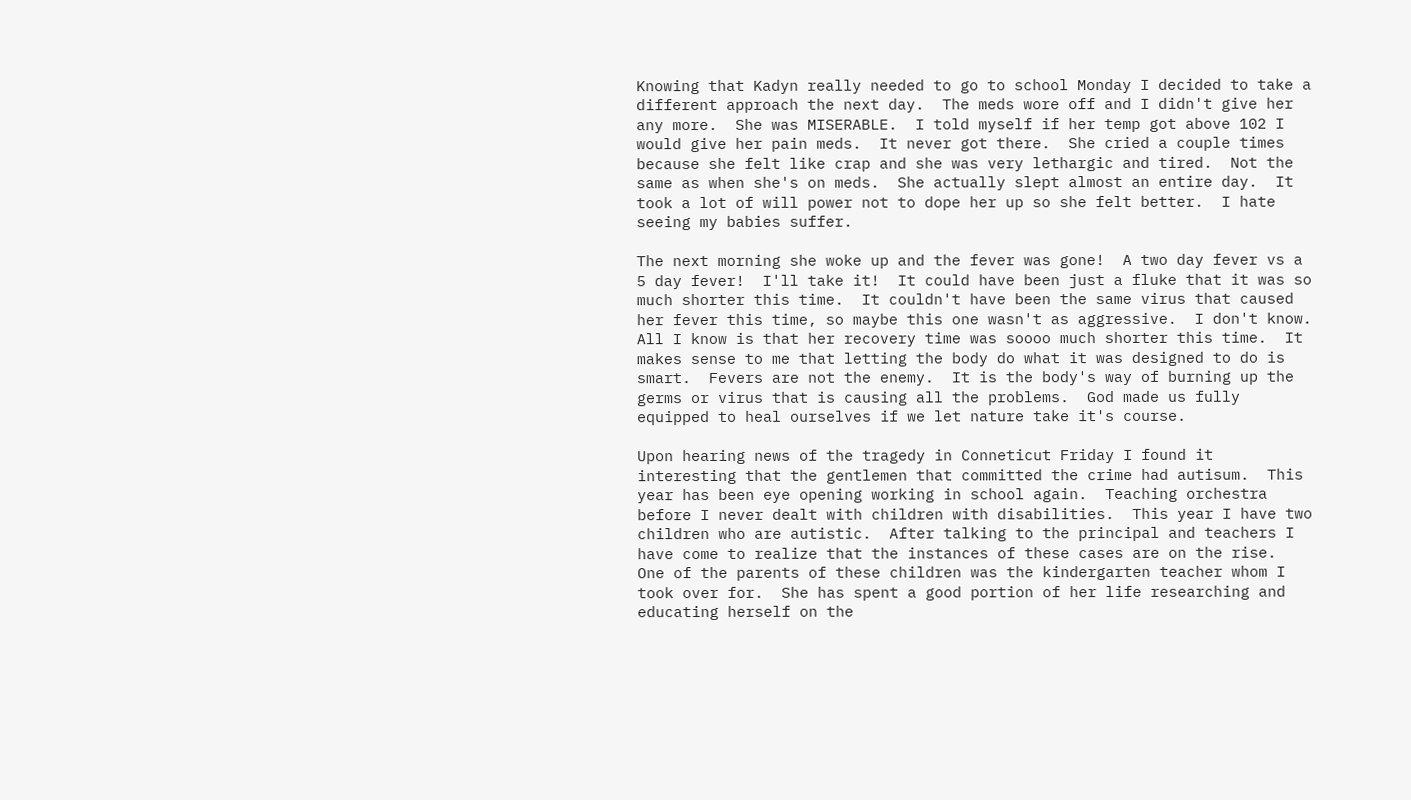Knowing that Kadyn really needed to go to school Monday I decided to take a different approach the next day.  The meds wore off and I didn't give her any more.  She was MISERABLE.  I told myself if her temp got above 102 I would give her pain meds.  It never got there.  She cried a couple times  because she felt like crap and she was very lethargic and tired.  Not the same as when she's on meds.  She actually slept almost an entire day.  It took a lot of will power not to dope her up so she felt better.  I hate seeing my babies suffer.

The next morning she woke up and the fever was gone!  A two day fever vs a 5 day fever!  I'll take it!  It could have been just a fluke that it was so much shorter this time.  It couldn't have been the same virus that caused her fever this time, so maybe this one wasn't as aggressive.  I don't know.  All I know is that her recovery time was soooo much shorter this time.  It makes sense to me that letting the body do what it was designed to do is smart.  Fevers are not the enemy.  It is the body's way of burning up the germs or virus that is causing all the problems.  God made us fully equipped to heal ourselves if we let nature take it's course.

Upon hearing news of the tragedy in Conneticut Friday I found it interesting that the gentlemen that committed the crime had autisum.  This year has been eye opening working in school again.  Teaching orchestra before I never dealt with children with disabilities.  This year I have two children who are autistic.  After talking to the principal and teachers I have come to realize that the instances of these cases are on the rise.  One of the parents of these children was the kindergarten teacher whom I took over for.  She has spent a good portion of her life researching and educating herself on the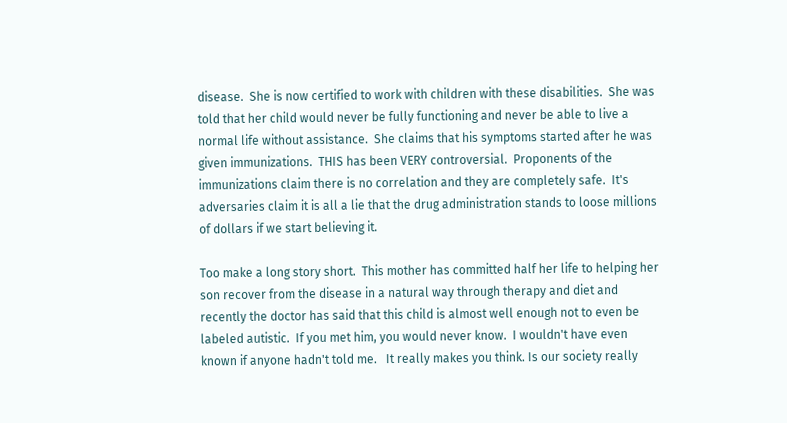disease.  She is now certified to work with children with these disabilities.  She was told that her child would never be fully functioning and never be able to live a normal life without assistance.  She claims that his symptoms started after he was given immunizations.  THIS has been VERY controversial.  Proponents of the immunizations claim there is no correlation and they are completely safe.  It's adversaries claim it is all a lie that the drug administration stands to loose millions of dollars if we start believing it.

Too make a long story short.  This mother has committed half her life to helping her son recover from the disease in a natural way through therapy and diet and recently the doctor has said that this child is almost well enough not to even be labeled autistic.  If you met him, you would never know.  I wouldn't have even known if anyone hadn't told me.   It really makes you think. Is our society really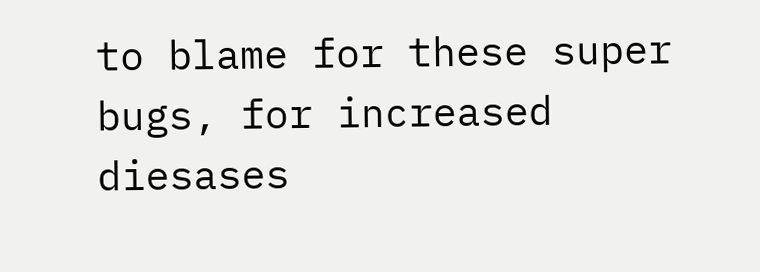to blame for these super bugs, for increased diesases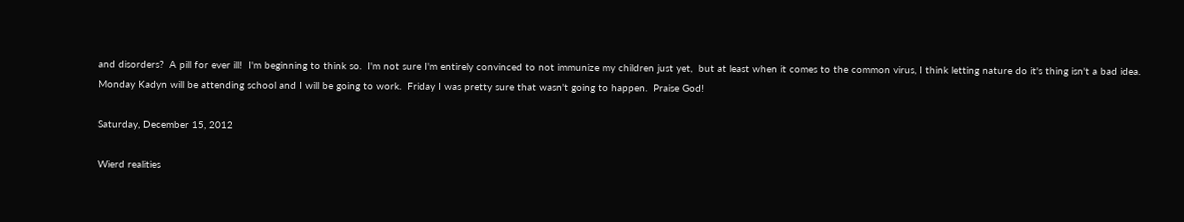and disorders?  A pill for ever ill!  I'm beginning to think so.  I'm not sure I'm entirely convinced to not immunize my children just yet,  but at least when it comes to the common virus, I think letting nature do it's thing isn't a bad idea.  Monday Kadyn will be attending school and I will be going to work.  Friday I was pretty sure that wasn't going to happen.  Praise God!

Saturday, December 15, 2012

Wierd realities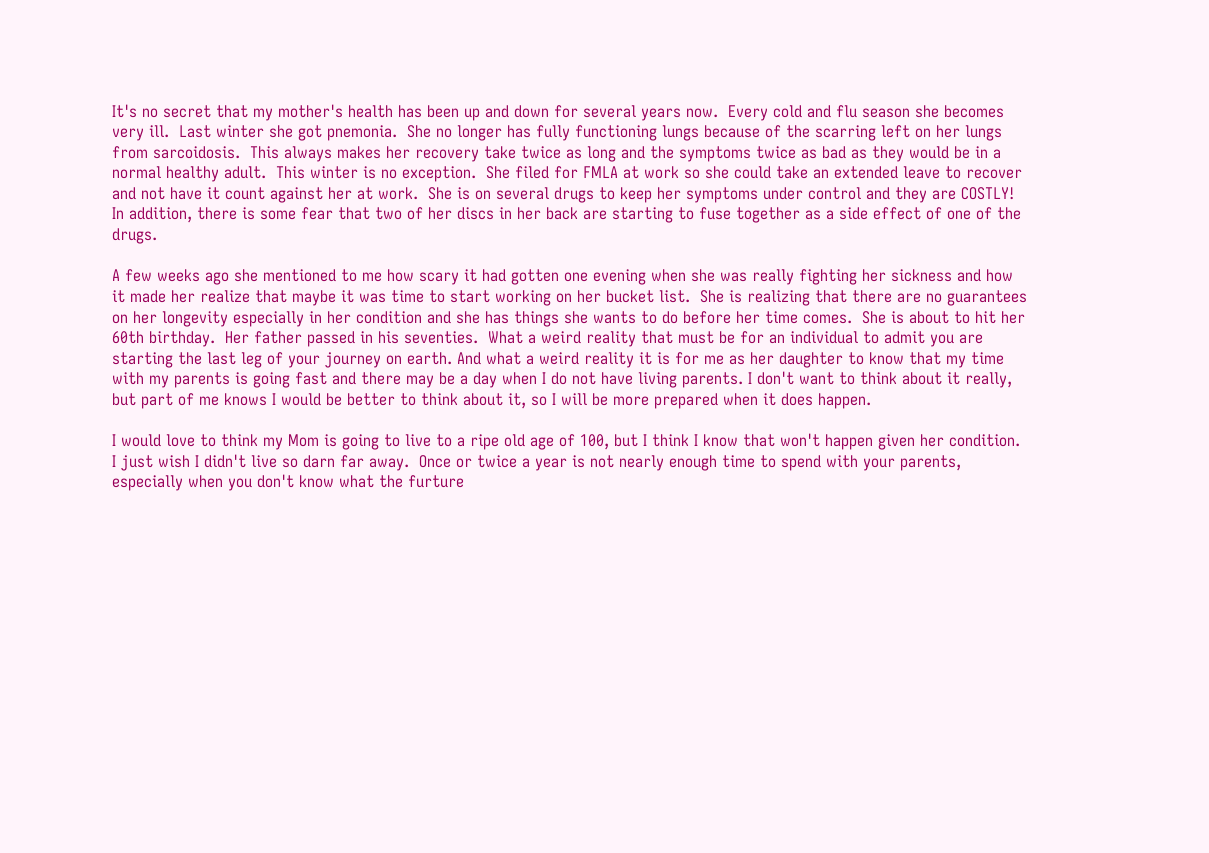It's no secret that my mother's health has been up and down for several years now.  Every cold and flu season she becomes very ill.  Last winter she got pnemonia.  She no longer has fully functioning lungs because of the scarring left on her lungs from sarcoidosis.  This always makes her recovery take twice as long and the symptoms twice as bad as they would be in a normal healthy adult.  This winter is no exception.  She filed for FMLA at work so she could take an extended leave to recover and not have it count against her at work.  She is on several drugs to keep her symptoms under control and they are COSTLY! In addition, there is some fear that two of her discs in her back are starting to fuse together as a side effect of one of the drugs.

A few weeks ago she mentioned to me how scary it had gotten one evening when she was really fighting her sickness and how it made her realize that maybe it was time to start working on her bucket list.  She is realizing that there are no guarantees on her longevity especially in her condition and she has things she wants to do before her time comes.  She is about to hit her 60th birthday.  Her father passed in his seventies.  What a weird reality that must be for an individual to admit you are starting the last leg of your journey on earth. And what a weird reality it is for me as her daughter to know that my time with my parents is going fast and there may be a day when I do not have living parents. I don't want to think about it really, but part of me knows I would be better to think about it, so I will be more prepared when it does happen.

I would love to think my Mom is going to live to a ripe old age of 100, but I think I know that won't happen given her condition. I just wish I didn't live so darn far away.  Once or twice a year is not nearly enough time to spend with your parents, especially when you don't know what the furture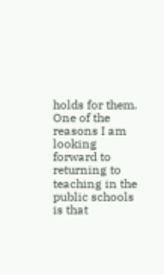holds for them.  One of the reasons I am looking forward to returning to teaching in the public schools is that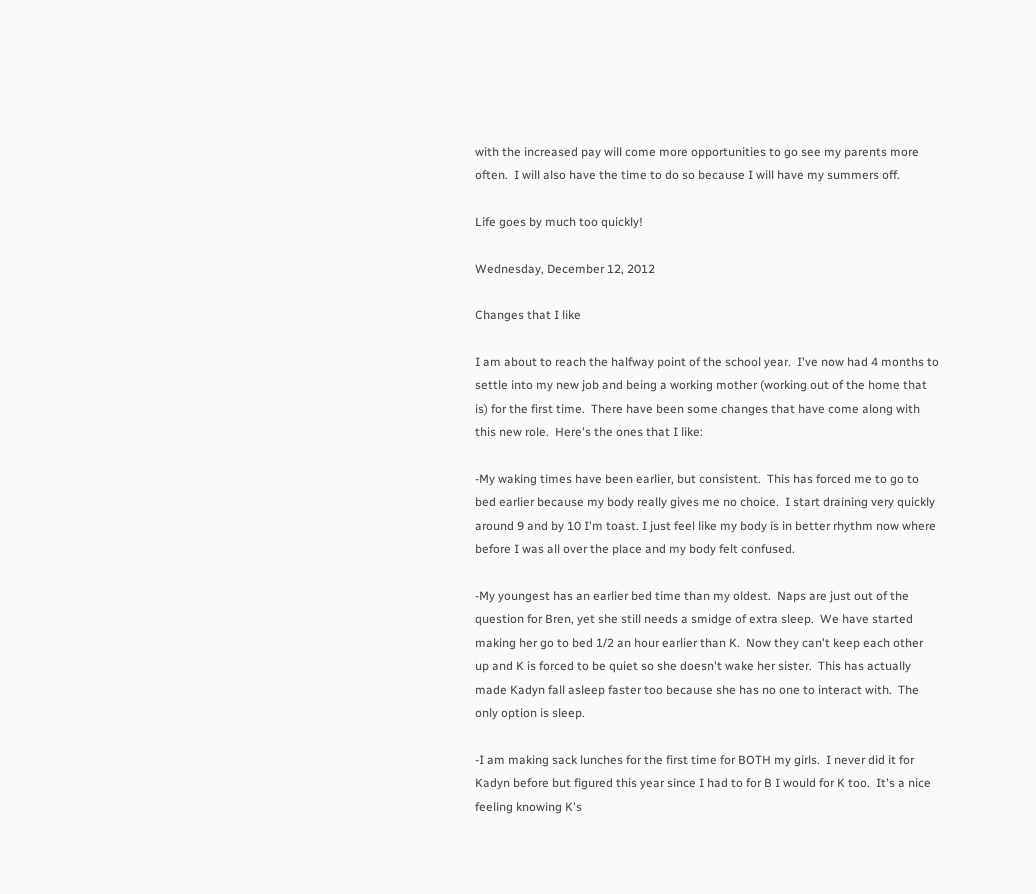with the increased pay will come more opportunities to go see my parents more often.  I will also have the time to do so because I will have my summers off.

Life goes by much too quickly!

Wednesday, December 12, 2012

Changes that I like

I am about to reach the halfway point of the school year.  I've now had 4 months to settle into my new job and being a working mother (working out of the home that is) for the first time.  There have been some changes that have come along with this new role.  Here's the ones that I like:

-My waking times have been earlier, but consistent.  This has forced me to go to bed earlier because my body really gives me no choice.  I start draining very quickly around 9 and by 10 I'm toast. I just feel like my body is in better rhythm now where before I was all over the place and my body felt confused.

-My youngest has an earlier bed time than my oldest.  Naps are just out of the question for Bren, yet she still needs a smidge of extra sleep.  We have started making her go to bed 1/2 an hour earlier than K.  Now they can't keep each other up and K is forced to be quiet so she doesn't wake her sister.  This has actually made Kadyn fall asleep faster too because she has no one to interact with.  The only option is sleep.

-I am making sack lunches for the first time for BOTH my girls.  I never did it for Kadyn before but figured this year since I had to for B I would for K too.  It's a nice feeling knowing K's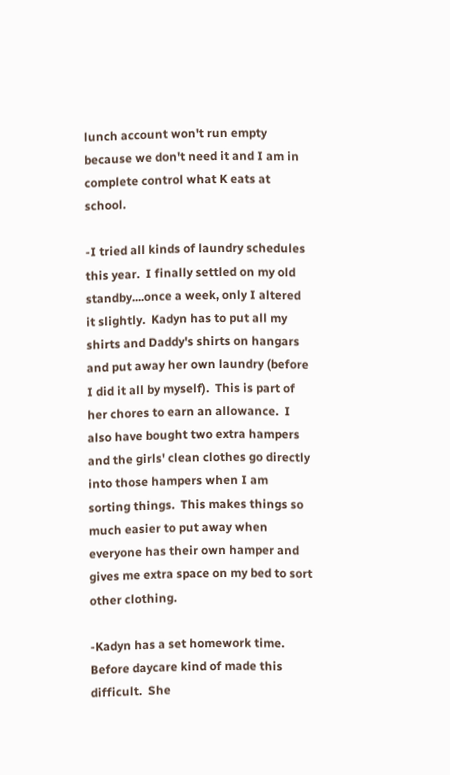lunch account won't run empty because we don't need it and I am in complete control what K eats at school.

-I tried all kinds of laundry schedules this year.  I finally settled on my old standby....once a week, only I altered it slightly.  Kadyn has to put all my shirts and Daddy's shirts on hangars and put away her own laundry (before I did it all by myself).  This is part of her chores to earn an allowance.  I also have bought two extra hampers and the girls' clean clothes go directly into those hampers when I am sorting things.  This makes things so much easier to put away when everyone has their own hamper and gives me extra space on my bed to sort other clothing.

-Kadyn has a set homework time.  Before daycare kind of made this difficult.  She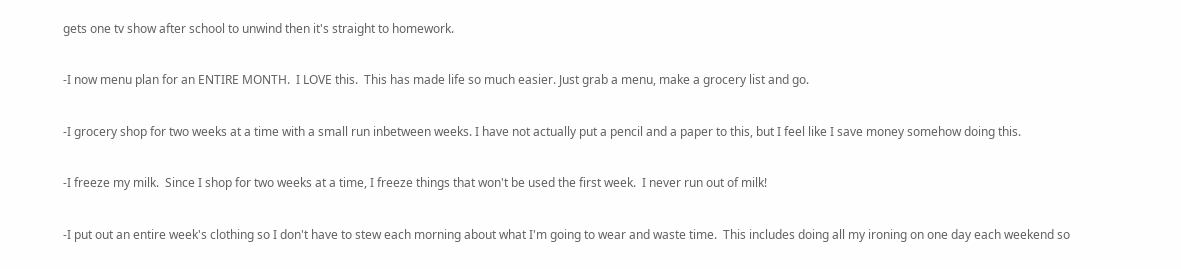gets one tv show after school to unwind then it's straight to homework.

-I now menu plan for an ENTIRE MONTH.  I LOVE this.  This has made life so much easier. Just grab a menu, make a grocery list and go.

-I grocery shop for two weeks at a time with a small run inbetween weeks. I have not actually put a pencil and a paper to this, but I feel like I save money somehow doing this.

-I freeze my milk.  Since I shop for two weeks at a time, I freeze things that won't be used the first week.  I never run out of milk!

-I put out an entire week's clothing so I don't have to stew each morning about what I'm going to wear and waste time.  This includes doing all my ironing on one day each weekend so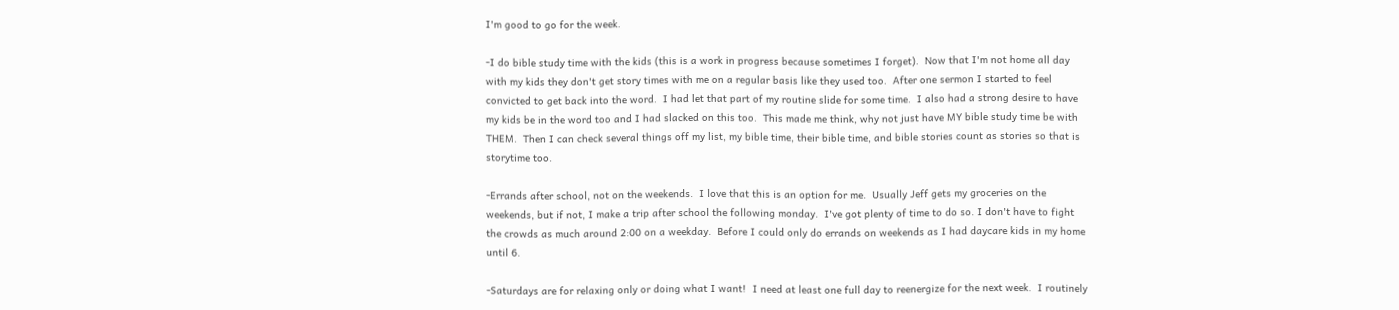I'm good to go for the week.

-I do bible study time with the kids (this is a work in progress because sometimes I forget).  Now that I'm not home all day with my kids they don't get story times with me on a regular basis like they used too.  After one sermon I started to feel convicted to get back into the word.  I had let that part of my routine slide for some time.  I also had a strong desire to have my kids be in the word too and I had slacked on this too.  This made me think, why not just have MY bible study time be with THEM.  Then I can check several things off my list, my bible time, their bible time, and bible stories count as stories so that is storytime too.

-Errands after school, not on the weekends.  I love that this is an option for me.  Usually Jeff gets my groceries on the weekends, but if not, I make a trip after school the following monday.  I've got plenty of time to do so. I don't have to fight the crowds as much around 2:00 on a weekday.  Before I could only do errands on weekends as I had daycare kids in my home until 6.

-Saturdays are for relaxing only or doing what I want!  I need at least one full day to reenergize for the next week.  I routinely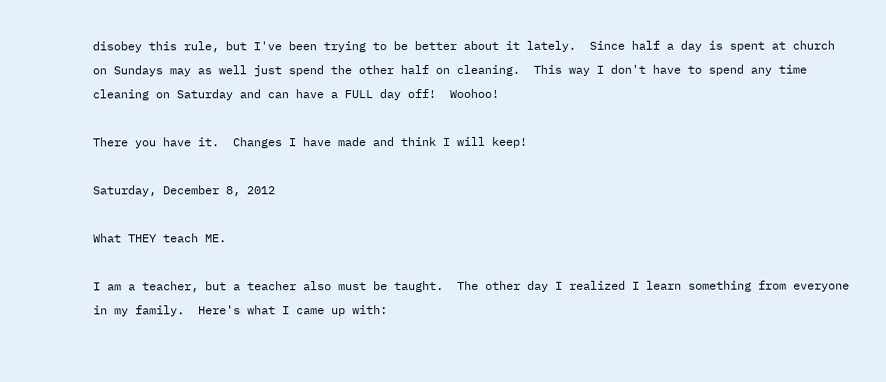disobey this rule, but I've been trying to be better about it lately.  Since half a day is spent at church on Sundays may as well just spend the other half on cleaning.  This way I don't have to spend any time cleaning on Saturday and can have a FULL day off!  Woohoo!

There you have it.  Changes I have made and think I will keep!

Saturday, December 8, 2012

What THEY teach ME.

I am a teacher, but a teacher also must be taught.  The other day I realized I learn something from everyone in my family.  Here's what I came up with: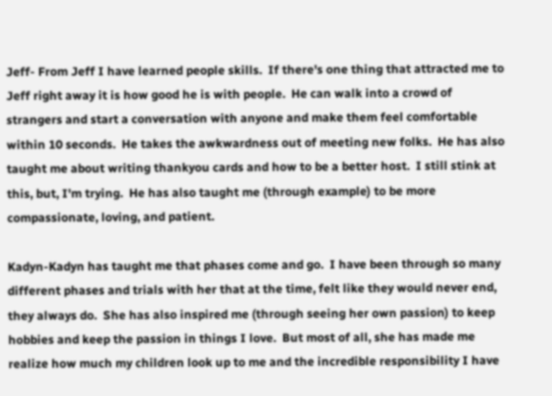Jeff- From Jeff I have learned people skills.  If there's one thing that attracted me to Jeff right away it is how good he is with people.  He can walk into a crowd of strangers and start a conversation with anyone and make them feel comfortable within 10 seconds.  He takes the awkwardness out of meeting new folks.  He has also taught me about writing thankyou cards and how to be a better host.  I still stink at this, but, I'm trying.  He has also taught me (through example) to be more compassionate, loving, and patient.

Kadyn-Kadyn has taught me that phases come and go.  I have been through so many different phases and trials with her that at the time, felt like they would never end, they always do.  She has also inspired me (through seeing her own passion) to keep hobbies and keep the passion in things I love.  But most of all, she has made me realize how much my children look up to me and the incredible responsibility I have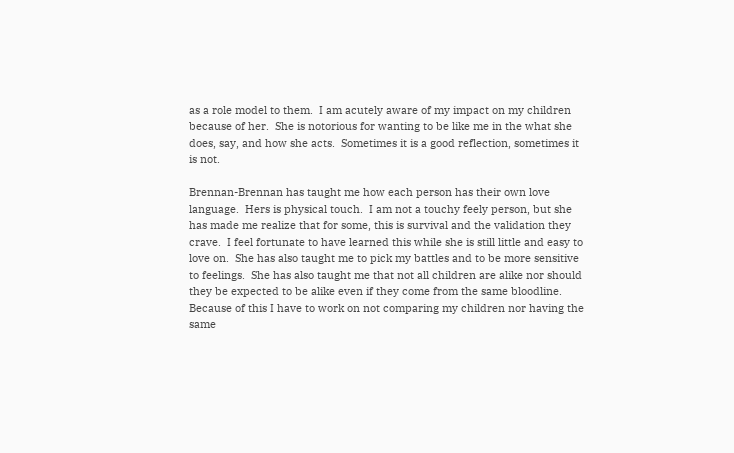as a role model to them.  I am acutely aware of my impact on my children because of her.  She is notorious for wanting to be like me in the what she does, say, and how she acts.  Sometimes it is a good reflection, sometimes it is not.

Brennan-Brennan has taught me how each person has their own love language.  Hers is physical touch.  I am not a touchy feely person, but she has made me realize that for some, this is survival and the validation they crave.  I feel fortunate to have learned this while she is still little and easy to love on.  She has also taught me to pick my battles and to be more sensitive to feelings.  She has also taught me that not all children are alike nor should they be expected to be alike even if they come from the same bloodline.   Because of this I have to work on not comparing my children nor having the same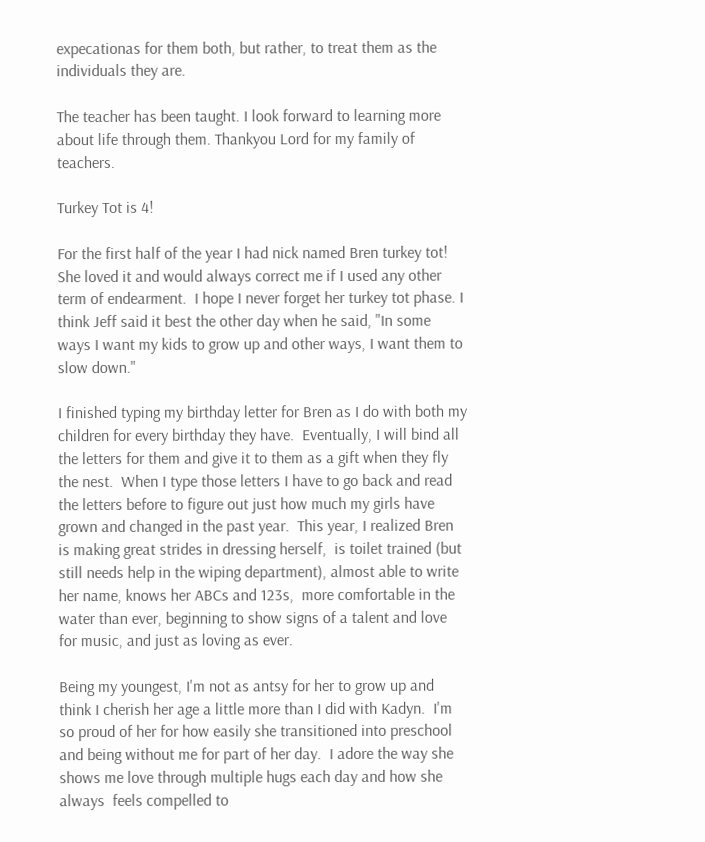expecationas for them both, but rather, to treat them as the individuals they are.

The teacher has been taught. I look forward to learning more about life through them. Thankyou Lord for my family of teachers.

Turkey Tot is 4!

For the first half of the year I had nick named Bren turkey tot!  She loved it and would always correct me if I used any other term of endearment.  I hope I never forget her turkey tot phase. I think Jeff said it best the other day when he said, "In some ways I want my kids to grow up and other ways, I want them to slow down."

I finished typing my birthday letter for Bren as I do with both my children for every birthday they have.  Eventually, I will bind all the letters for them and give it to them as a gift when they fly the nest.  When I type those letters I have to go back and read the letters before to figure out just how much my girls have grown and changed in the past year.  This year, I realized Bren is making great strides in dressing herself,  is toilet trained (but still needs help in the wiping department), almost able to write her name, knows her ABCs and 123s,  more comfortable in the water than ever, beginning to show signs of a talent and love for music, and just as loving as ever.

Being my youngest, I'm not as antsy for her to grow up and think I cherish her age a little more than I did with Kadyn.  I'm so proud of her for how easily she transitioned into preschool and being without me for part of her day.  I adore the way she shows me love through multiple hugs each day and how she always  feels compelled to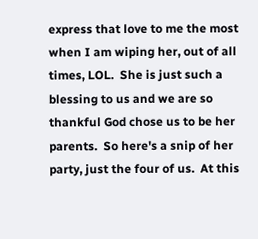express that love to me the most when I am wiping her, out of all times, LOL.  She is just such a blessing to us and we are so thankful God chose us to be her parents.  So here's a snip of her party, just the four of us.  At this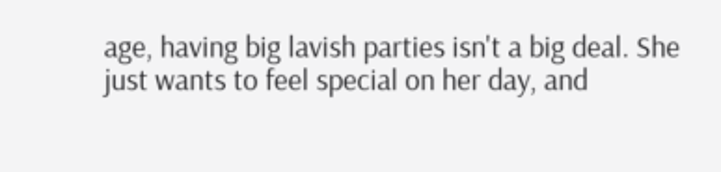age, having big lavish parties isn't a big deal. She just wants to feel special on her day, and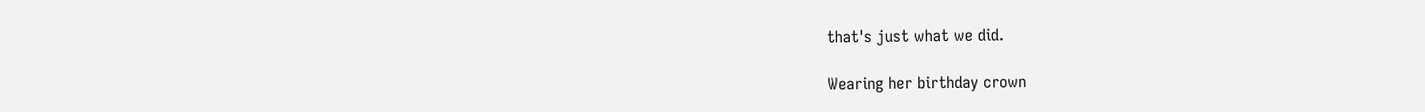that's just what we did.

Wearing her birthday crown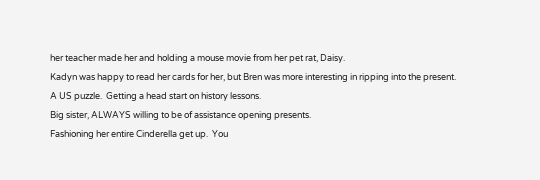her teacher made her and holding a mouse movie from her pet rat, Daisy.
Kadyn was happy to read her cards for her, but Bren was more interesting in ripping into the present.
A US puzzle.  Getting a head start on history lessons.
Big sister, ALWAYS willing to be of assistance opening presents.
Fashioning her entire Cinderella get up.  You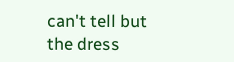can't tell but the dress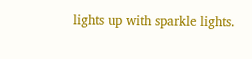lights up with sparkle lights.